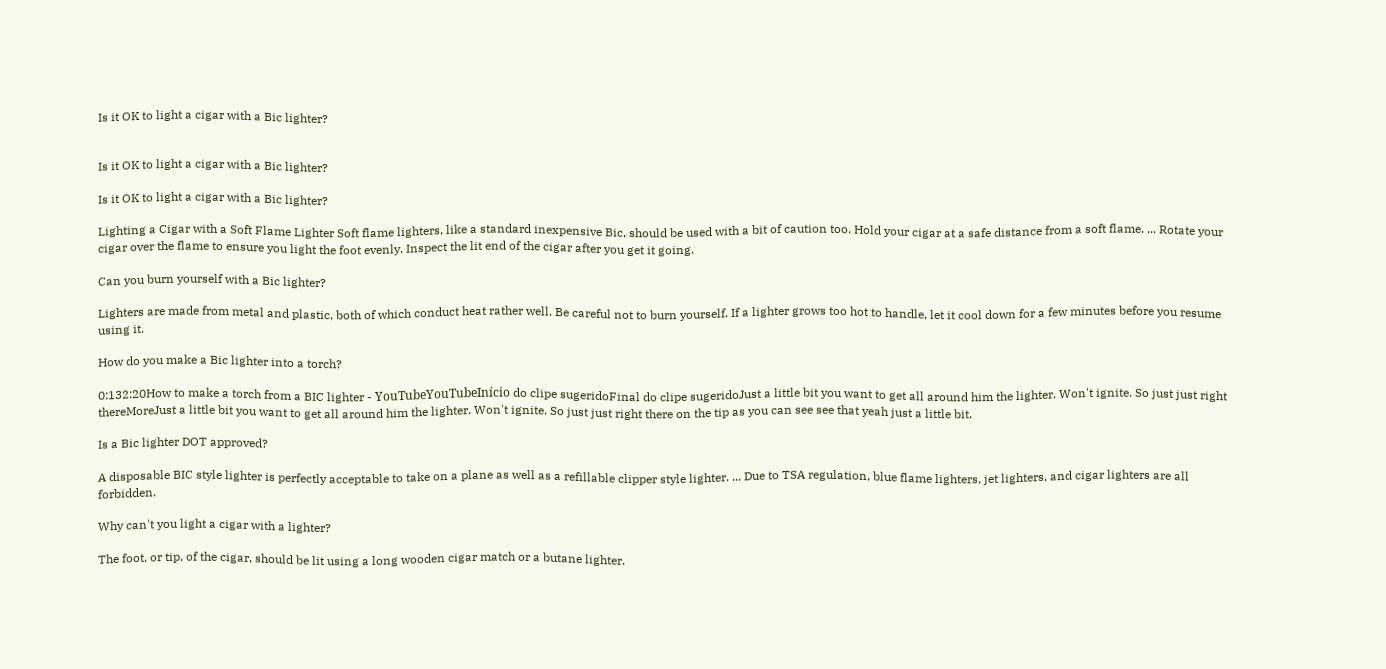Is it OK to light a cigar with a Bic lighter?


Is it OK to light a cigar with a Bic lighter?

Is it OK to light a cigar with a Bic lighter?

Lighting a Cigar with a Soft Flame Lighter Soft flame lighters, like a standard inexpensive Bic, should be used with a bit of caution too. Hold your cigar at a safe distance from a soft flame. ... Rotate your cigar over the flame to ensure you light the foot evenly. Inspect the lit end of the cigar after you get it going.

Can you burn yourself with a Bic lighter?

Lighters are made from metal and plastic, both of which conduct heat rather well. Be careful not to burn yourself. If a lighter grows too hot to handle, let it cool down for a few minutes before you resume using it.

How do you make a Bic lighter into a torch?

0:132:20How to make a torch from a BIC lighter - YouTubeYouTubeInício do clipe sugeridoFinal do clipe sugeridoJust a little bit you want to get all around him the lighter. Won't ignite. So just just right thereMoreJust a little bit you want to get all around him the lighter. Won't ignite. So just just right there on the tip as you can see see that yeah just a little bit.

Is a Bic lighter DOT approved?

A disposable BIC style lighter is perfectly acceptable to take on a plane as well as a refillable clipper style lighter. ... Due to TSA regulation, blue flame lighters, jet lighters, and cigar lighters are all forbidden.

Why can't you light a cigar with a lighter?

The foot, or tip, of the cigar, should be lit using a long wooden cigar match or a butane lighter.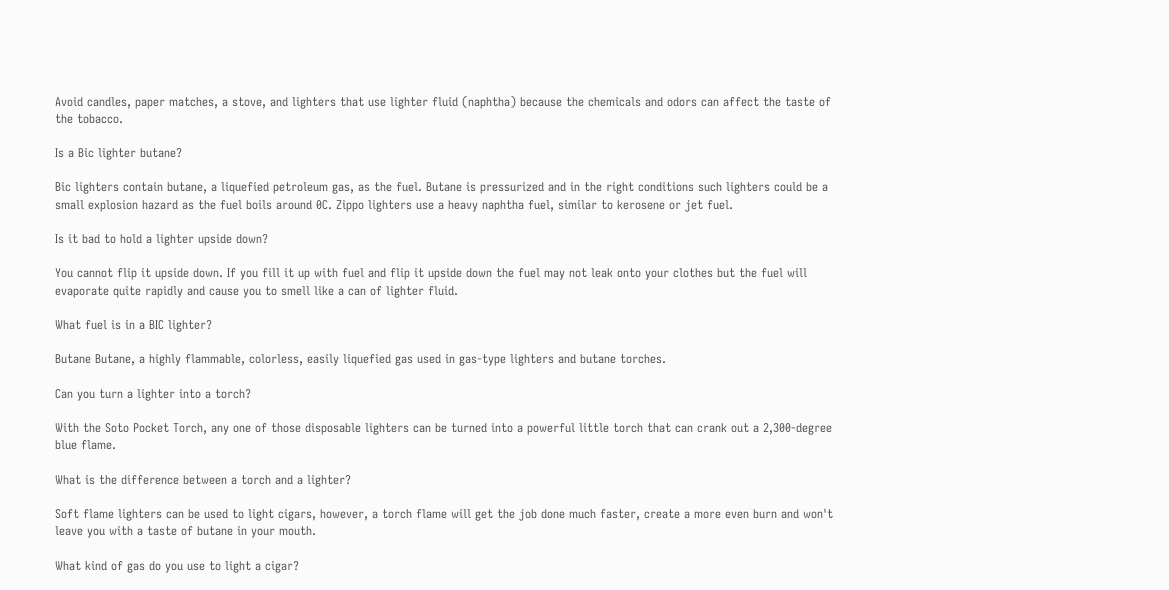Avoid candles, paper matches, a stove, and lighters that use lighter fluid (naphtha) because the chemicals and odors can affect the taste of the tobacco.

Is a Bic lighter butane?

Bic lighters contain butane, a liquefied petroleum gas, as the fuel. Butane is pressurized and in the right conditions such lighters could be a small explosion hazard as the fuel boils around 0C. Zippo lighters use a heavy naphtha fuel, similar to kerosene or jet fuel.

Is it bad to hold a lighter upside down?

You cannot flip it upside down. If you fill it up with fuel and flip it upside down the fuel may not leak onto your clothes but the fuel will evaporate quite rapidly and cause you to smell like a can of lighter fluid.

What fuel is in a BIC lighter?

Butane Butane, a highly flammable, colorless, easily liquefied gas used in gas-type lighters and butane torches.

Can you turn a lighter into a torch?

With the Soto Pocket Torch, any one of those disposable lighters can be turned into a powerful little torch that can crank out a 2,300-degree blue flame.

What is the difference between a torch and a lighter?

Soft flame lighters can be used to light cigars, however, a torch flame will get the job done much faster, create a more even burn and won't leave you with a taste of butane in your mouth.

What kind of gas do you use to light a cigar?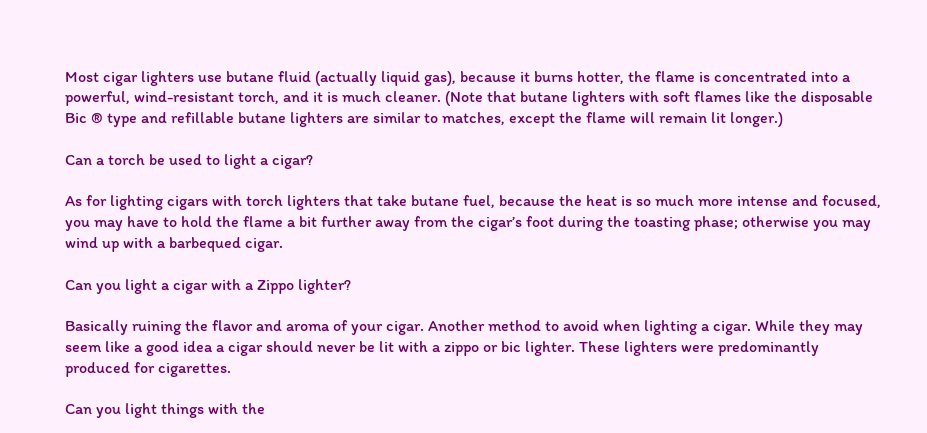Most cigar lighters use butane fluid (actually liquid gas), because it burns hotter, the flame is concentrated into a powerful, wind-resistant torch, and it is much cleaner. (Note that butane lighters with soft flames like the disposable Bic ® type and refillable butane lighters are similar to matches, except the flame will remain lit longer.)

Can a torch be used to light a cigar?

As for lighting cigars with torch lighters that take butane fuel, because the heat is so much more intense and focused, you may have to hold the flame a bit further away from the cigar’s foot during the toasting phase; otherwise you may wind up with a barbequed cigar.

Can you light a cigar with a Zippo lighter?

Basically ruining the flavor and aroma of your cigar. Another method to avoid when lighting a cigar. While they may seem like a good idea a cigar should never be lit with a zippo or bic lighter. These lighters were predominantly produced for cigarettes.

Can you light things with the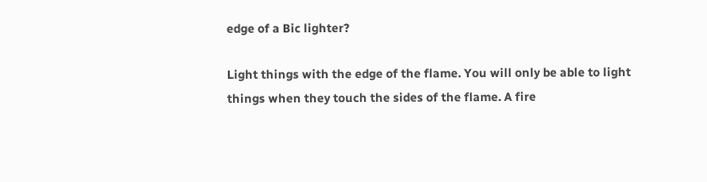edge of a Bic lighter?

Light things with the edge of the flame. You will only be able to light things when they touch the sides of the flame. A fire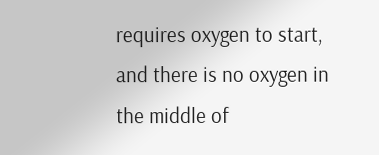requires oxygen to start, and there is no oxygen in the middle of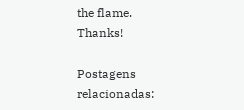the flame. Thanks!

Postagens relacionadas: